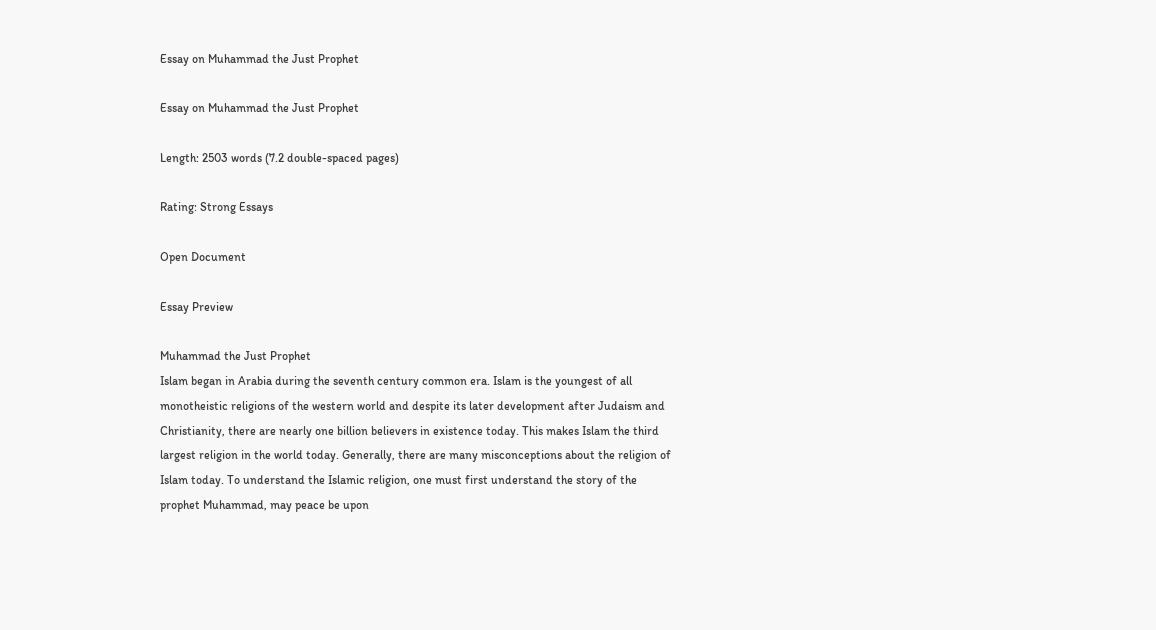Essay on Muhammad the Just Prophet

Essay on Muhammad the Just Prophet

Length: 2503 words (7.2 double-spaced pages)

Rating: Strong Essays

Open Document

Essay Preview

Muhammad the Just Prophet
Islam began in Arabia during the seventh century common era. Islam is the youngest of all monotheistic religions of the western world and despite its later development after Judaism and Christianity, there are nearly one billion believers in existence today. This makes Islam the third largest religion in the world today. Generally, there are many misconceptions about the religion of Islam today. To understand the Islamic religion, one must first understand the story of the prophet Muhammad, may peace be upon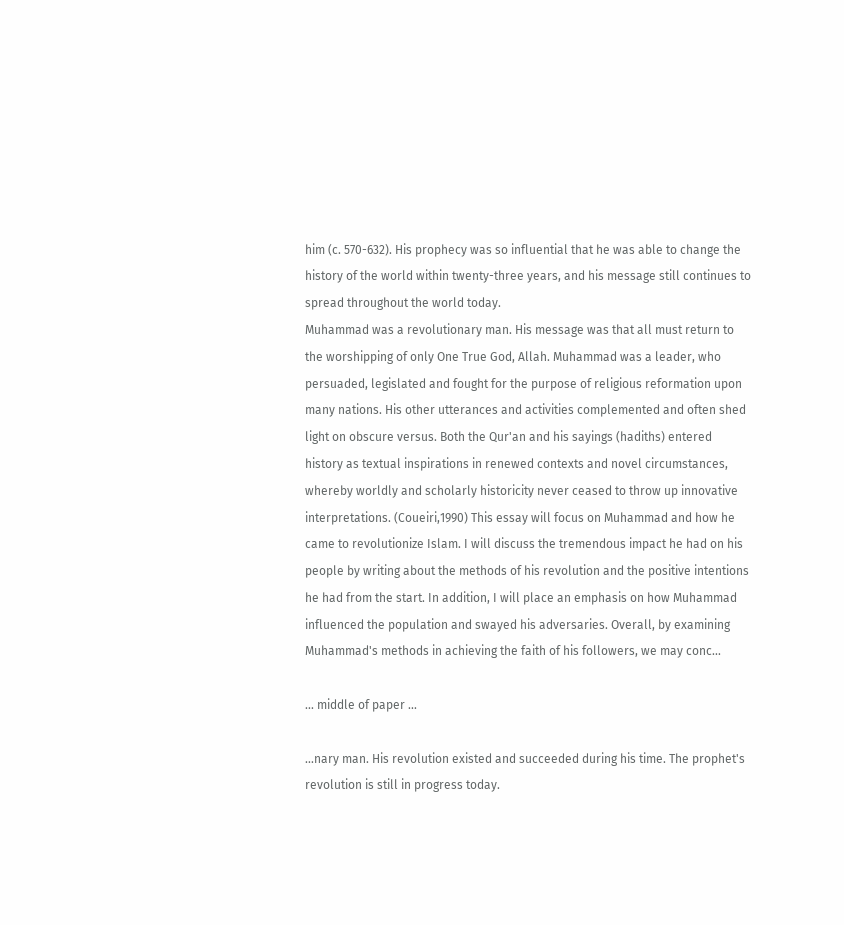him (c. 570-632). His prophecy was so influential that he was able to change the history of the world within twenty-three years, and his message still continues to spread throughout the world today.
Muhammad was a revolutionary man. His message was that all must return to the worshipping of only One True God, Allah. Muhammad was a leader, who persuaded, legislated and fought for the purpose of religious reformation upon many nations. His other utterances and activities complemented and often shed light on obscure versus. Both the Qur'an and his sayings (hadiths) entered history as textual inspirations in renewed contexts and novel circumstances, whereby worldly and scholarly historicity never ceased to throw up innovative interpretations. (Coueiri,1990) This essay will focus on Muhammad and how he came to revolutionize Islam. I will discuss the tremendous impact he had on his people by writing about the methods of his revolution and the positive intentions he had from the start. In addition, I will place an emphasis on how Muhammad influenced the population and swayed his adversaries. Overall, by examining Muhammad's methods in achieving the faith of his followers, we may conc...

... middle of paper ...

...nary man. His revolution existed and succeeded during his time. The prophet's revolution is still in progress today.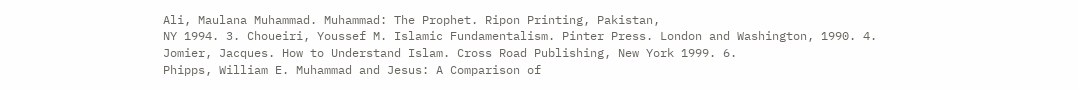Ali, Maulana Muhammad. Muhammad: The Prophet. Ripon Printing, Pakistan,
NY 1994. 3. Choueiri, Youssef M. Islamic Fundamentalism. Pinter Press. London and Washington, 1990. 4.
Jomier, Jacques. How to Understand Islam. Cross Road Publishing, New York 1999. 6.
Phipps, William E. Muhammad and Jesus: A Comparison of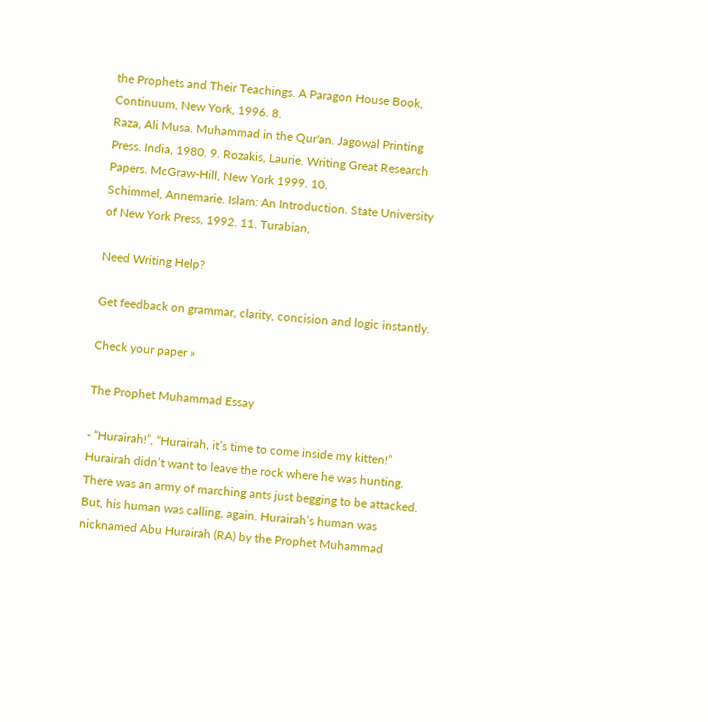the Prophets and Their Teachings. A Paragon House Book, Continuum, New York, 1996. 8.
Raza, Ali Musa. Muhammad in the Qur'an. Jagowal Printing Press. India, 1980. 9. Rozakis, Laurie. Writing Great Research Papers. McGraw-Hill, New York 1999. 10.
Schimmel, Annemarie. Islam: An Introduction. State University of New York Press, 1992. 11. Turabian,

Need Writing Help?

Get feedback on grammar, clarity, concision and logic instantly.

Check your paper »

The Prophet Muhammad Essay

- “Hurairah!”, “Hurairah, it’s time to come inside my kitten!” Hurairah didn’t want to leave the rock where he was hunting. There was an army of marching ants just begging to be attacked. But, his human was calling, again. Hurairah’s human was nicknamed Abu Hurairah (RA) by the Prophet Muhammad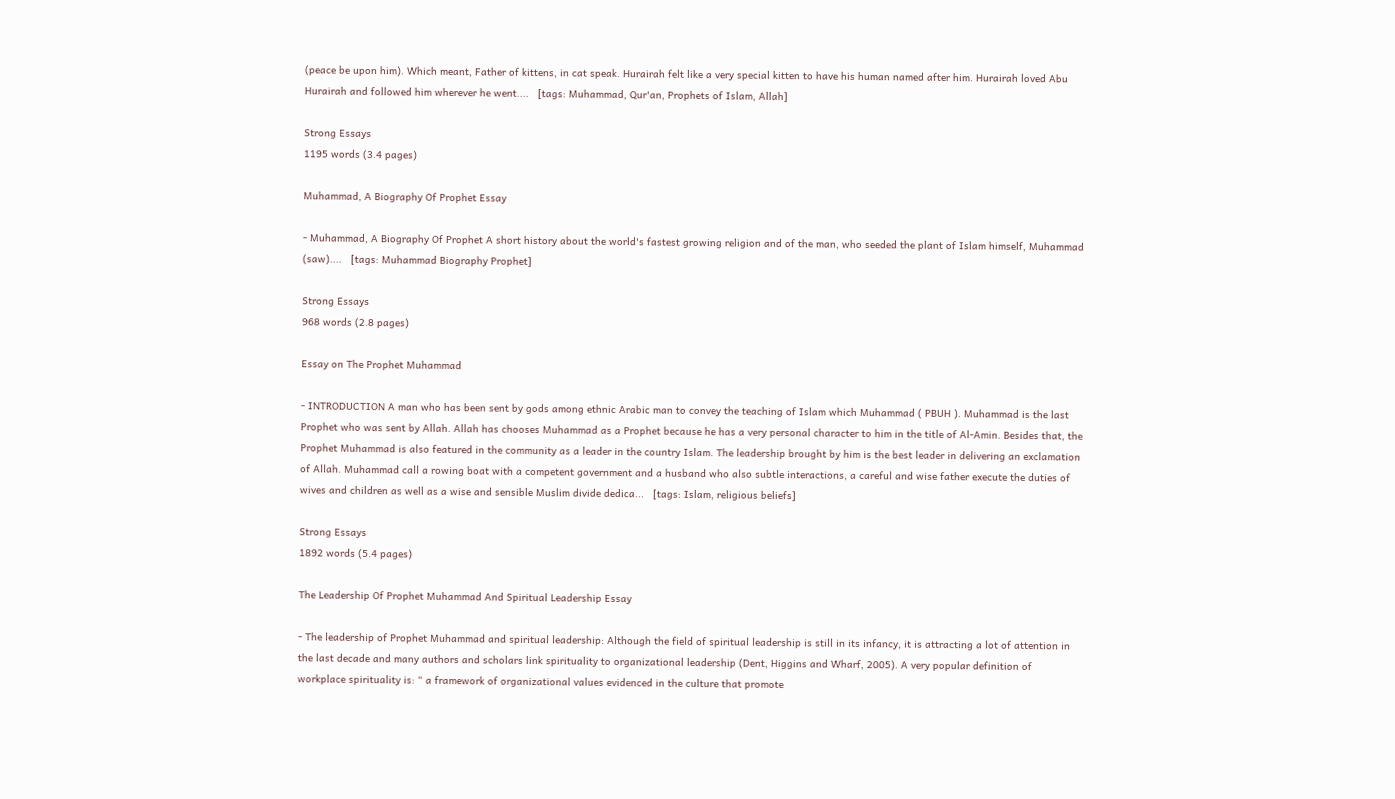(peace be upon him). Which meant, Father of kittens, in cat speak. Hurairah felt like a very special kitten to have his human named after him. Hurairah loved Abu Hurairah and followed him wherever he went....   [tags: Muhammad, Qur'an, Prophets of Islam, Allah]

Strong Essays
1195 words (3.4 pages)

Muhammad, A Biography Of Prophet Essay

- Muhammad, A Biography Of Prophet A short history about the world's fastest growing religion and of the man, who seeded the plant of Islam himself, Muhammad (saw)....   [tags: Muhammad Biography Prophet]

Strong Essays
968 words (2.8 pages)

Essay on The Prophet Muhammad

- INTRODUCTION A man who has been sent by gods among ethnic Arabic man to convey the teaching of Islam which Muhammad ( PBUH ). Muhammad is the last Prophet who was sent by Allah. Allah has chooses Muhammad as a Prophet because he has a very personal character to him in the title of Al-Amin. Besides that, the Prophet Muhammad is also featured in the community as a leader in the country Islam. The leadership brought by him is the best leader in delivering an exclamation of Allah. Muhammad call a rowing boat with a competent government and a husband who also subtle interactions, a careful and wise father execute the duties of wives and children as well as a wise and sensible Muslim divide dedica...   [tags: Islam, religious beliefs]

Strong Essays
1892 words (5.4 pages)

The Leadership Of Prophet Muhammad And Spiritual Leadership Essay

- The leadership of Prophet Muhammad and spiritual leadership: Although the field of spiritual leadership is still in its infancy, it is attracting a lot of attention in the last decade and many authors and scholars link spirituality to organizational leadership (Dent, Higgins and Wharf, 2005). A very popular definition of workplace spirituality is: “ a framework of organizational values evidenced in the culture that promote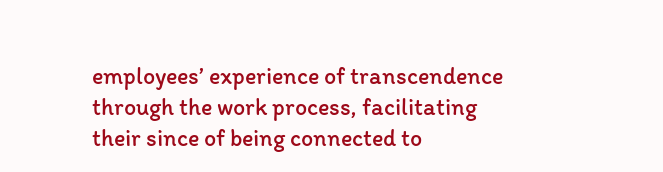employees’ experience of transcendence through the work process, facilitating their since of being connected to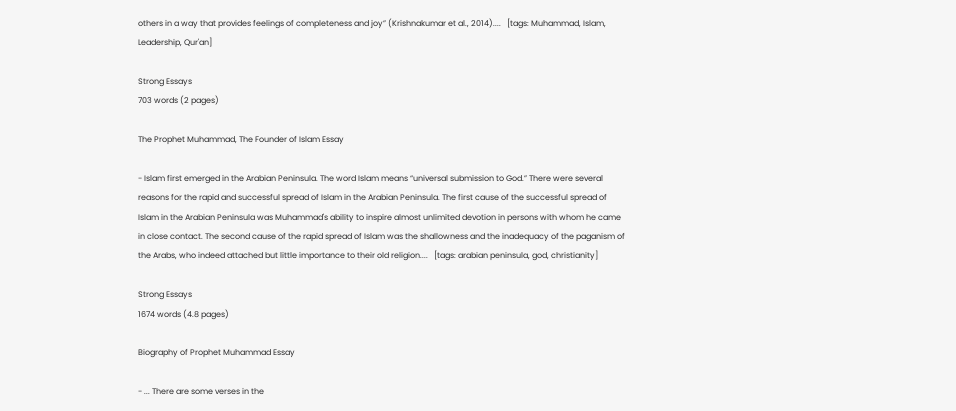others in a way that provides feelings of completeness and joy” (Krishnakumar et al., 2014)....   [tags: Muhammad, Islam, Leadership, Qur'an]

Strong Essays
703 words (2 pages)

The Prophet Muhammad, The Founder of Islam Essay

- Islam first emerged in the Arabian Peninsula. The word Islam means “universal submission to God.” There were several reasons for the rapid and successful spread of Islam in the Arabian Peninsula. The first cause of the successful spread of Islam in the Arabian Peninsula was Muhammad's ability to inspire almost unlimited devotion in persons with whom he came in close contact. The second cause of the rapid spread of Islam was the shallowness and the inadequacy of the paganism of the Arabs, who indeed attached but little importance to their old religion....   [tags: arabian peninsula, god, christianity]

Strong Essays
1674 words (4.8 pages)

Biography of Prophet Muhammad Essay

- ... There are some verses in the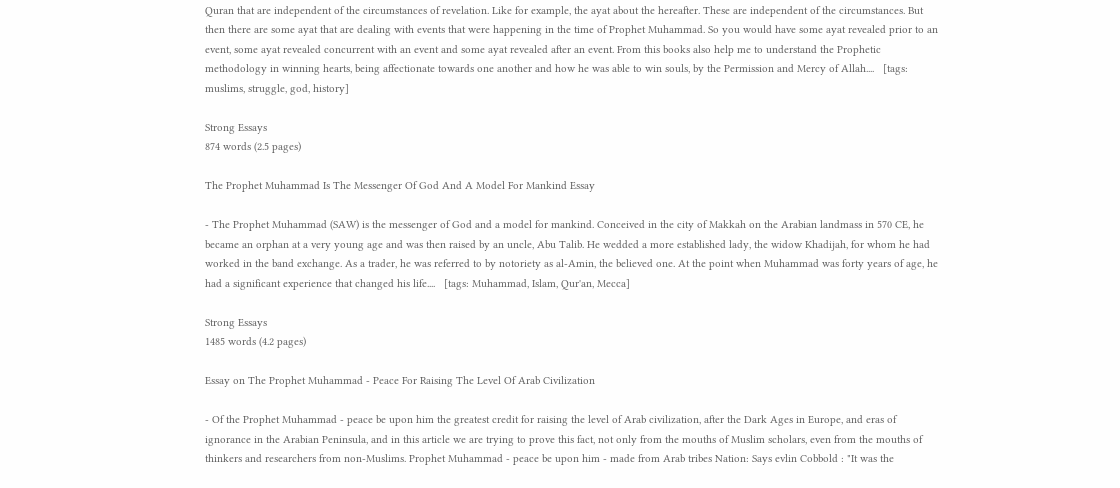Quran that are independent of the circumstances of revelation. Like for example, the ayat about the hereafter. These are independent of the circumstances. But then there are some ayat that are dealing with events that were happening in the time of Prophet Muhammad. So you would have some ayat revealed prior to an event, some ayat revealed concurrent with an event and some ayat revealed after an event. From this books also help me to understand the Prophetic methodology in winning hearts, being affectionate towards one another and how he was able to win souls, by the Permission and Mercy of Allah....   [tags: muslims, struggle, god, history]

Strong Essays
874 words (2.5 pages)

The Prophet Muhammad Is The Messenger Of God And A Model For Mankind Essay

- The Prophet Muhammad (SAW) is the messenger of God and a model for mankind. Conceived in the city of Makkah on the Arabian landmass in 570 CE, he became an orphan at a very young age and was then raised by an uncle, Abu Talib. He wedded a more established lady, the widow Khadijah, for whom he had worked in the band exchange. As a trader, he was referred to by notoriety as al-Amin, the believed one. At the point when Muhammad was forty years of age, he had a significant experience that changed his life....   [tags: Muhammad, Islam, Qur'an, Mecca]

Strong Essays
1485 words (4.2 pages)

Essay on The Prophet Muhammad - Peace For Raising The Level Of Arab Civilization

- Of the Prophet Muhammad - peace be upon him the greatest credit for raising the level of Arab civilization, after the Dark Ages in Europe, and eras of ignorance in the Arabian Peninsula, and in this article we are trying to prove this fact, not only from the mouths of Muslim scholars, even from the mouths of thinkers and researchers from non-Muslims. Prophet Muhammad - peace be upon him - made from Arab tribes Nation: Says evlin Cobbold : "It was the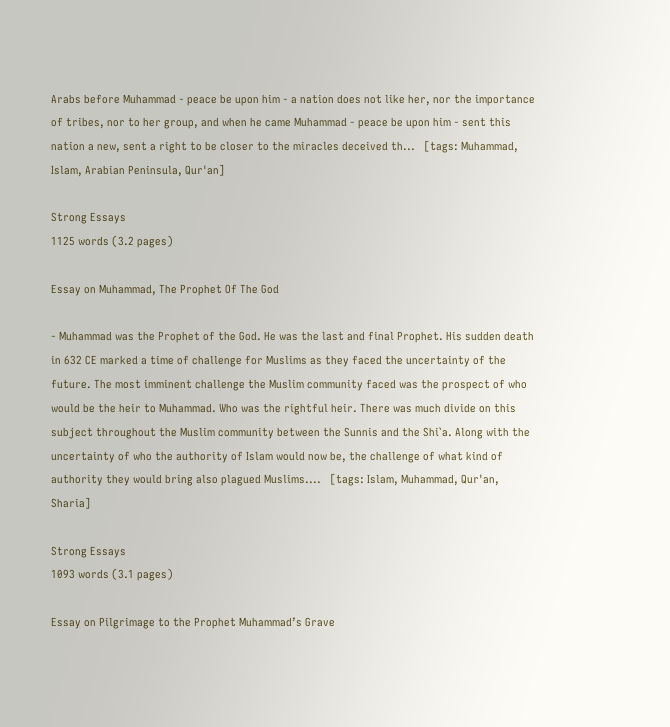Arabs before Muhammad - peace be upon him - a nation does not like her, nor the importance of tribes, nor to her group, and when he came Muhammad - peace be upon him - sent this nation a new, sent a right to be closer to the miracles deceived th...   [tags: Muhammad, Islam, Arabian Peninsula, Qur'an]

Strong Essays
1125 words (3.2 pages)

Essay on Muhammad, The Prophet Of The God

- Muhammad was the Prophet of the God. He was the last and final Prophet. His sudden death in 632 CE marked a time of challenge for Muslims as they faced the uncertainty of the future. The most imminent challenge the Muslim community faced was the prospect of who would be the heir to Muhammad. Who was the rightful heir. There was much divide on this subject throughout the Muslim community between the Sunnis and the Shi`a. Along with the uncertainty of who the authority of Islam would now be, the challenge of what kind of authority they would bring also plagued Muslims....   [tags: Islam, Muhammad, Qur'an, Sharia]

Strong Essays
1093 words (3.1 pages)

Essay on Pilgrimage to the Prophet Muhammad’s Grave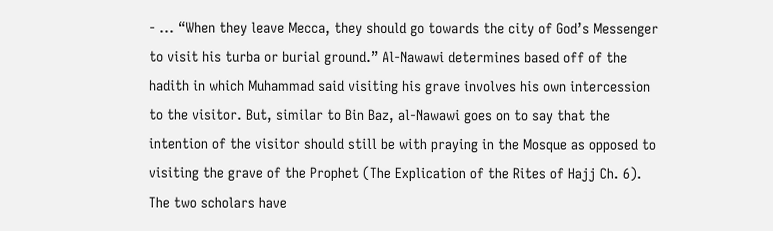- ... “When they leave Mecca, they should go towards the city of God’s Messenger to visit his turba or burial ground.” Al-Nawawi determines based off of the hadith in which Muhammad said visiting his grave involves his own intercession to the visitor. But, similar to Bin Baz, al-Nawawi goes on to say that the intention of the visitor should still be with praying in the Mosque as opposed to visiting the grave of the Prophet (The Explication of the Rites of Hajj Ch. 6). The two scholars have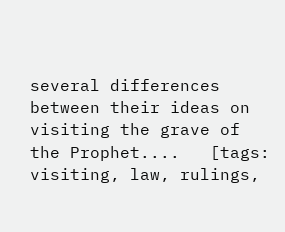several differences between their ideas on visiting the grave of the Prophet....   [tags: visiting, law, rulings,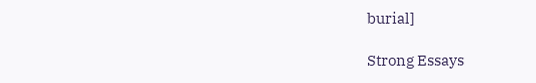burial]

Strong Essays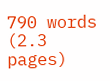790 words (2.3 pages)